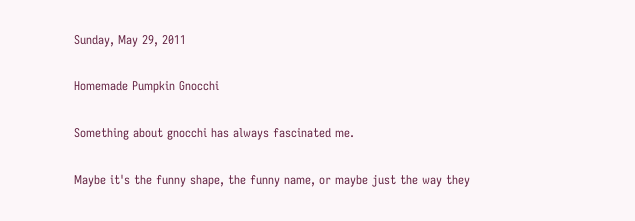Sunday, May 29, 2011

Homemade Pumpkin Gnocchi

Something about gnocchi has always fascinated me.

Maybe it's the funny shape, the funny name, or maybe just the way they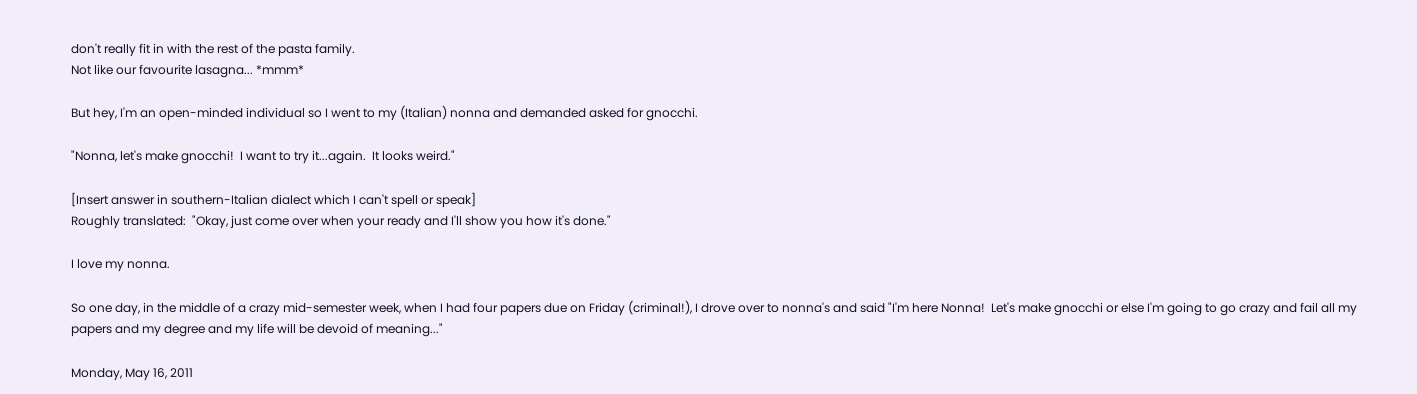don't really fit in with the rest of the pasta family.
Not like our favourite lasagna... *mmm*

But hey, I'm an open-minded individual so I went to my (Italian) nonna and demanded asked for gnocchi.

"Nonna, let's make gnocchi!  I want to try it...again.  It looks weird."

[Insert answer in southern-Italian dialect which I can't spell or speak]
Roughly translated:  "Okay, just come over when your ready and I'll show you how it's done."

I love my nonna.

So one day, in the middle of a crazy mid-semester week, when I had four papers due on Friday (criminal!), I drove over to nonna's and said "I'm here Nonna!  Let's make gnocchi or else I'm going to go crazy and fail all my papers and my degree and my life will be devoid of meaning..."

Monday, May 16, 2011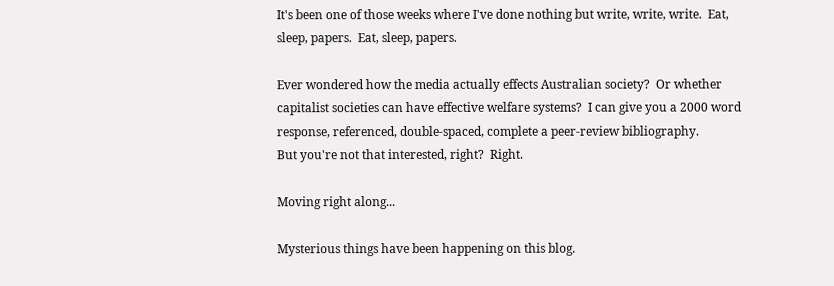It's been one of those weeks where I've done nothing but write, write, write.  Eat, sleep, papers.  Eat, sleep, papers.

Ever wondered how the media actually effects Australian society?  Or whether capitalist societies can have effective welfare systems?  I can give you a 2000 word response, referenced, double-spaced, complete a peer-review bibliography.
But you're not that interested, right?  Right.

Moving right along...

Mysterious things have been happening on this blog.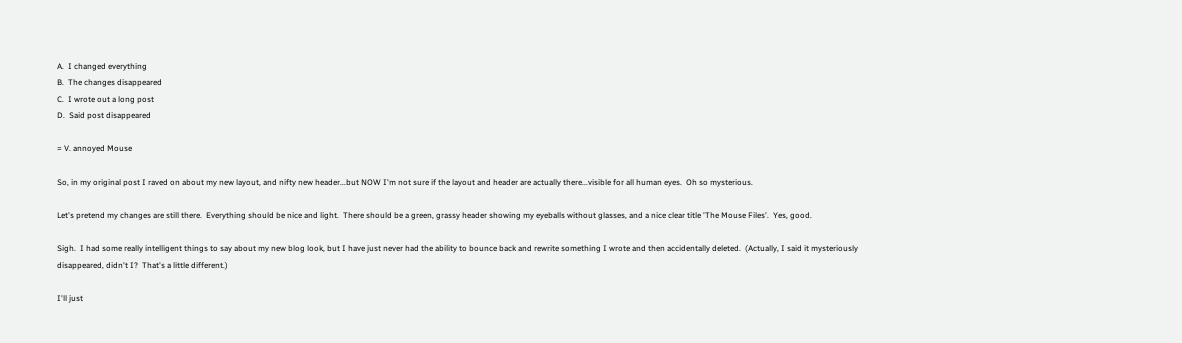A.  I changed everything
B.  The changes disappeared
C.  I wrote out a long post
D.  Said post disappeared

= V. annoyed Mouse

So, in my original post I raved on about my new layout, and nifty new header...but NOW I'm not sure if the layout and header are actually there...visible for all human eyes.  Oh so mysterious.

Let's pretend my changes are still there.  Everything should be nice and light.  There should be a green, grassy header showing my eyeballs without glasses, and a nice clear title 'The Mouse Files'.  Yes, good.

Sigh.  I had some really intelligent things to say about my new blog look, but I have just never had the ability to bounce back and rewrite something I wrote and then accidentally deleted.  (Actually, I said it mysteriously disappeared, didn't I?  That's a little different.)

I'll just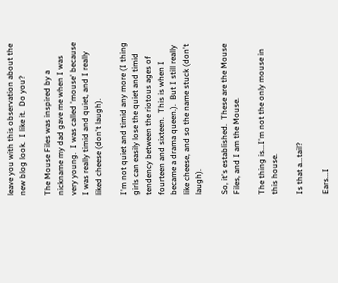leave you with this observation about the new blog look.  I like it.  Do you?

The Mouse Files was inspired by a nickname my dad gave me when I was very young.  I was called 'mouse' because I was really timid and quiet, and I really liked cheese (don't laugh).

I'm not quiet and timid any more (I thing girls can easily lose the quiet and timid tendency between the riotous ages of fourteen and sixteen.  This is when I became a drama queen.).  But I still really like cheese, and so the name stuck (don't laugh).

So, it's established.  These are the Mouse Files, and I am the Mouse.

The thing is...I'm not the only mouse in this house.

Is that a...tail?

Ears...I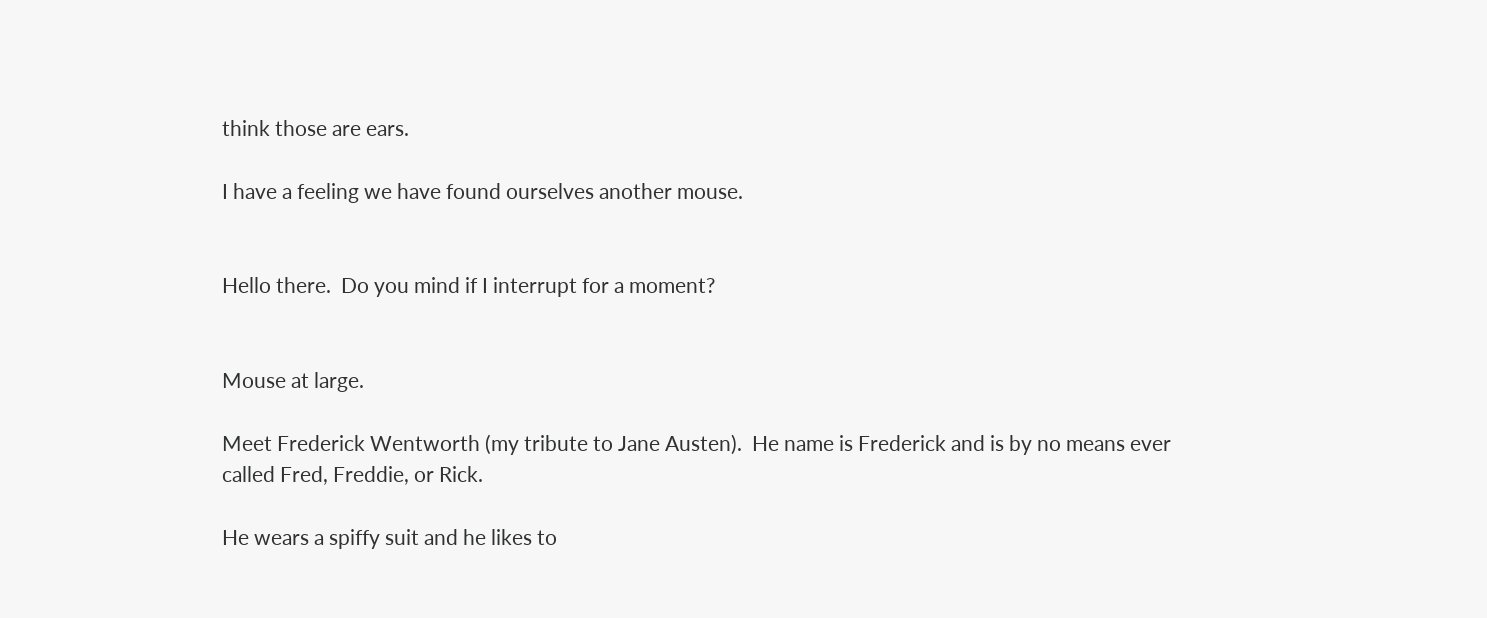think those are ears.

I have a feeling we have found ourselves another mouse.


Hello there.  Do you mind if I interrupt for a moment?


Mouse at large.

Meet Frederick Wentworth (my tribute to Jane Austen).  He name is Frederick and is by no means ever called Fred, Freddie, or Rick.

He wears a spiffy suit and he likes to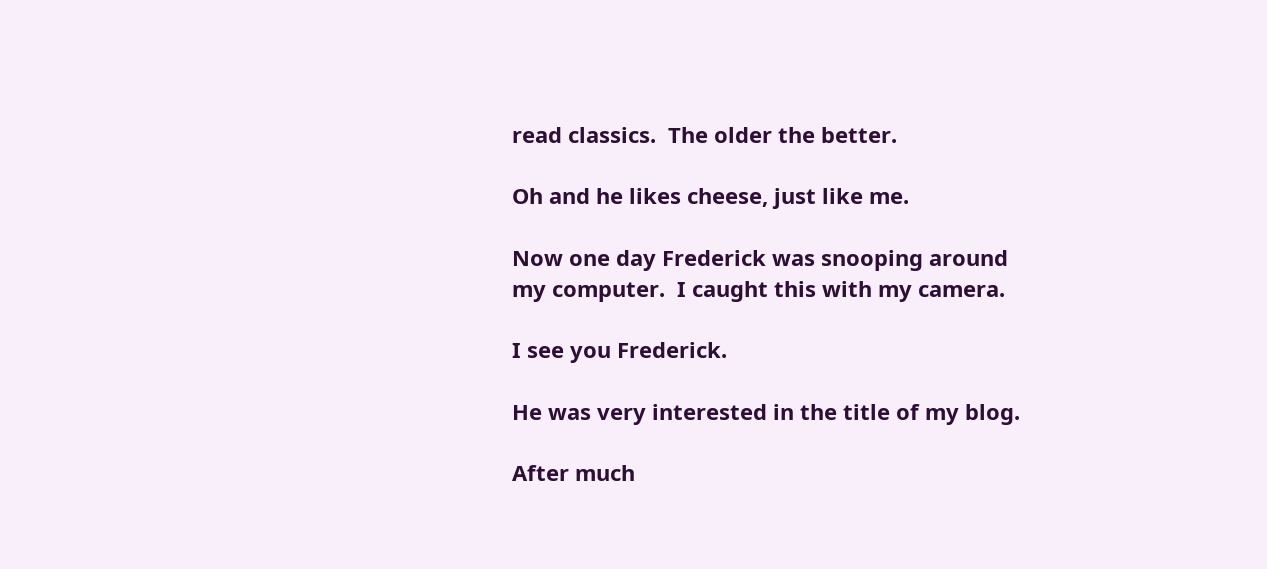read classics.  The older the better.

Oh and he likes cheese, just like me.

Now one day Frederick was snooping around my computer.  I caught this with my camera.

I see you Frederick.

He was very interested in the title of my blog.

After much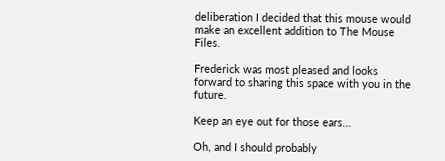deliberation I decided that this mouse would make an excellent addition to The Mouse Files.

Frederick was most pleased and looks forward to sharing this space with you in the future.

Keep an eye out for those ears...

Oh, and I should probably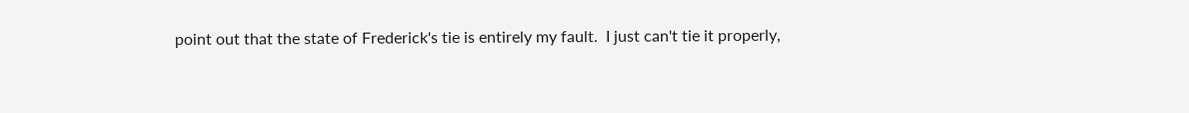point out that the state of Frederick's tie is entirely my fault.  I just can't tie it properly,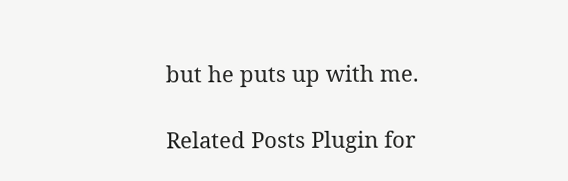but he puts up with me.

Related Posts Plugin for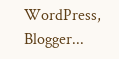WordPress, Blogger...